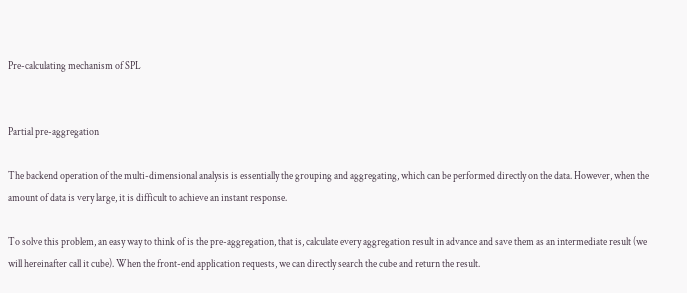Pre-calculating mechanism of SPL


Partial pre-aggregation

The backend operation of the multi-dimensional analysis is essentially the grouping and aggregating, which can be performed directly on the data. However, when the amount of data is very large, it is difficult to achieve an instant response.

To solve this problem, an easy way to think of is the pre-aggregation, that is, calculate every aggregation result in advance and save them as an intermediate result (we will hereinafter call it cube). When the front-end application requests, we can directly search the cube and return the result.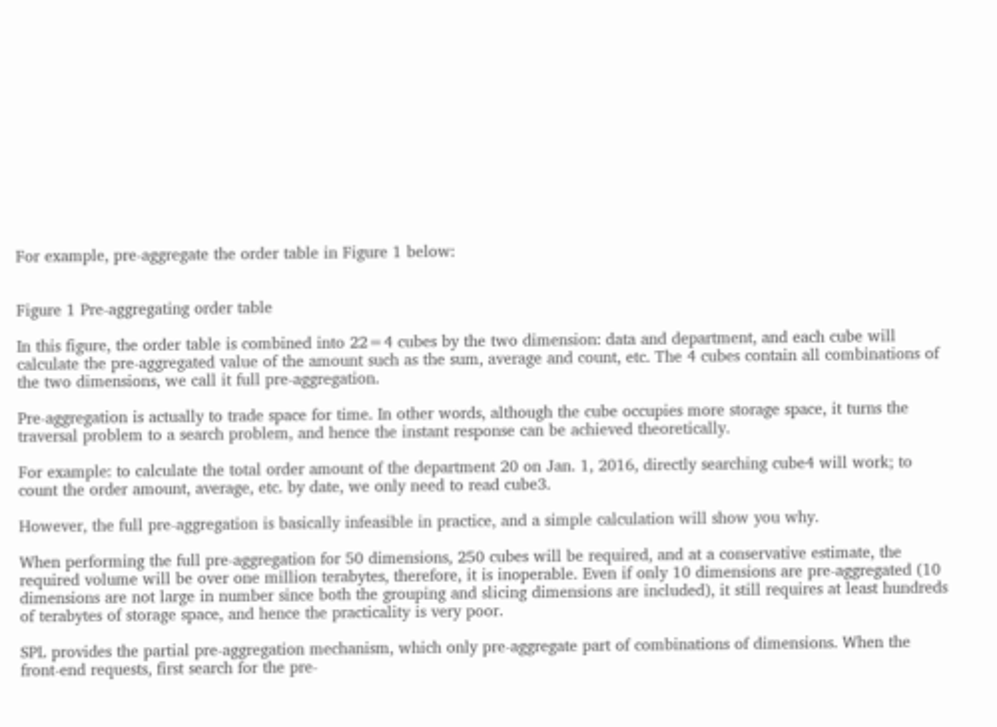For example, pre-aggregate the order table in Figure 1 below:


Figure 1 Pre-aggregating order table

In this figure, the order table is combined into 22=4 cubes by the two dimension: data and department, and each cube will calculate the pre-aggregated value of the amount such as the sum, average and count, etc. The 4 cubes contain all combinations of the two dimensions, we call it full pre-aggregation.

Pre-aggregation is actually to trade space for time. In other words, although the cube occupies more storage space, it turns the traversal problem to a search problem, and hence the instant response can be achieved theoretically.

For example: to calculate the total order amount of the department 20 on Jan. 1, 2016, directly searching cube4 will work; to count the order amount, average, etc. by date, we only need to read cube3.

However, the full pre-aggregation is basically infeasible in practice, and a simple calculation will show you why.

When performing the full pre-aggregation for 50 dimensions, 250 cubes will be required, and at a conservative estimate, the required volume will be over one million terabytes, therefore, it is inoperable. Even if only 10 dimensions are pre-aggregated (10 dimensions are not large in number since both the grouping and slicing dimensions are included), it still requires at least hundreds of terabytes of storage space, and hence the practicality is very poor.

SPL provides the partial pre-aggregation mechanism, which only pre-aggregate part of combinations of dimensions. When the front-end requests, first search for the pre-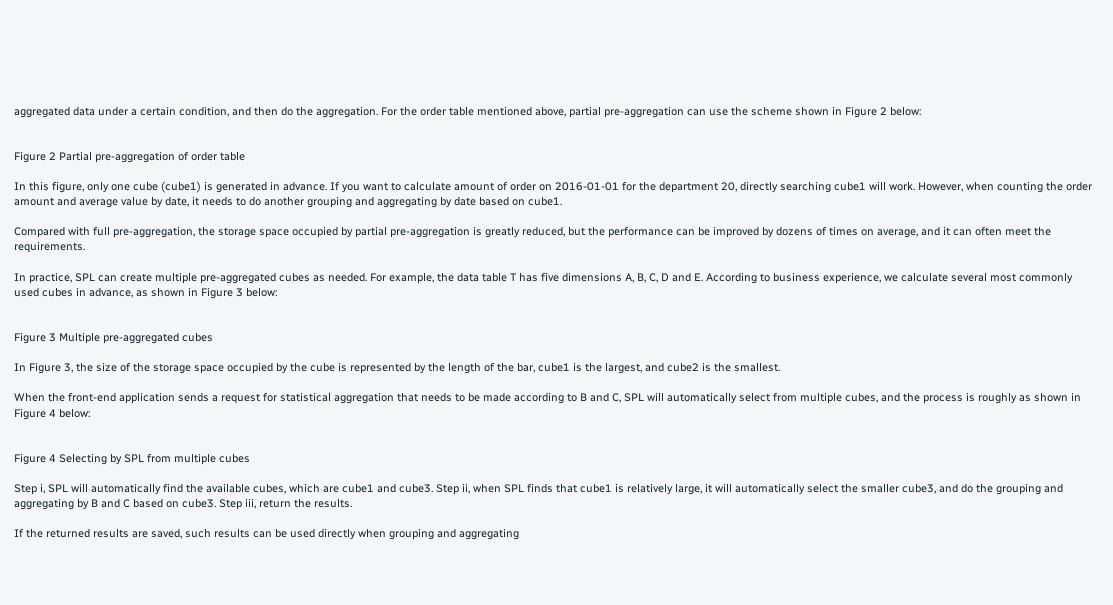aggregated data under a certain condition, and then do the aggregation. For the order table mentioned above, partial pre-aggregation can use the scheme shown in Figure 2 below:


Figure 2 Partial pre-aggregation of order table

In this figure, only one cube (cube1) is generated in advance. If you want to calculate amount of order on 2016-01-01 for the department 20, directly searching cube1 will work. However, when counting the order amount and average value by date, it needs to do another grouping and aggregating by date based on cube1.

Compared with full pre-aggregation, the storage space occupied by partial pre-aggregation is greatly reduced, but the performance can be improved by dozens of times on average, and it can often meet the requirements.

In practice, SPL can create multiple pre-aggregated cubes as needed. For example, the data table T has five dimensions A, B, C, D and E. According to business experience, we calculate several most commonly used cubes in advance, as shown in Figure 3 below:


Figure 3 Multiple pre-aggregated cubes

In Figure 3, the size of the storage space occupied by the cube is represented by the length of the bar, cube1 is the largest, and cube2 is the smallest.

When the front-end application sends a request for statistical aggregation that needs to be made according to B and C, SPL will automatically select from multiple cubes, and the process is roughly as shown in Figure 4 below:


Figure 4 Selecting by SPL from multiple cubes

Step i, SPL will automatically find the available cubes, which are cube1 and cube3. Step ii, when SPL finds that cube1 is relatively large, it will automatically select the smaller cube3, and do the grouping and aggregating by B and C based on cube3. Step iii, return the results.

If the returned results are saved, such results can be used directly when grouping and aggregating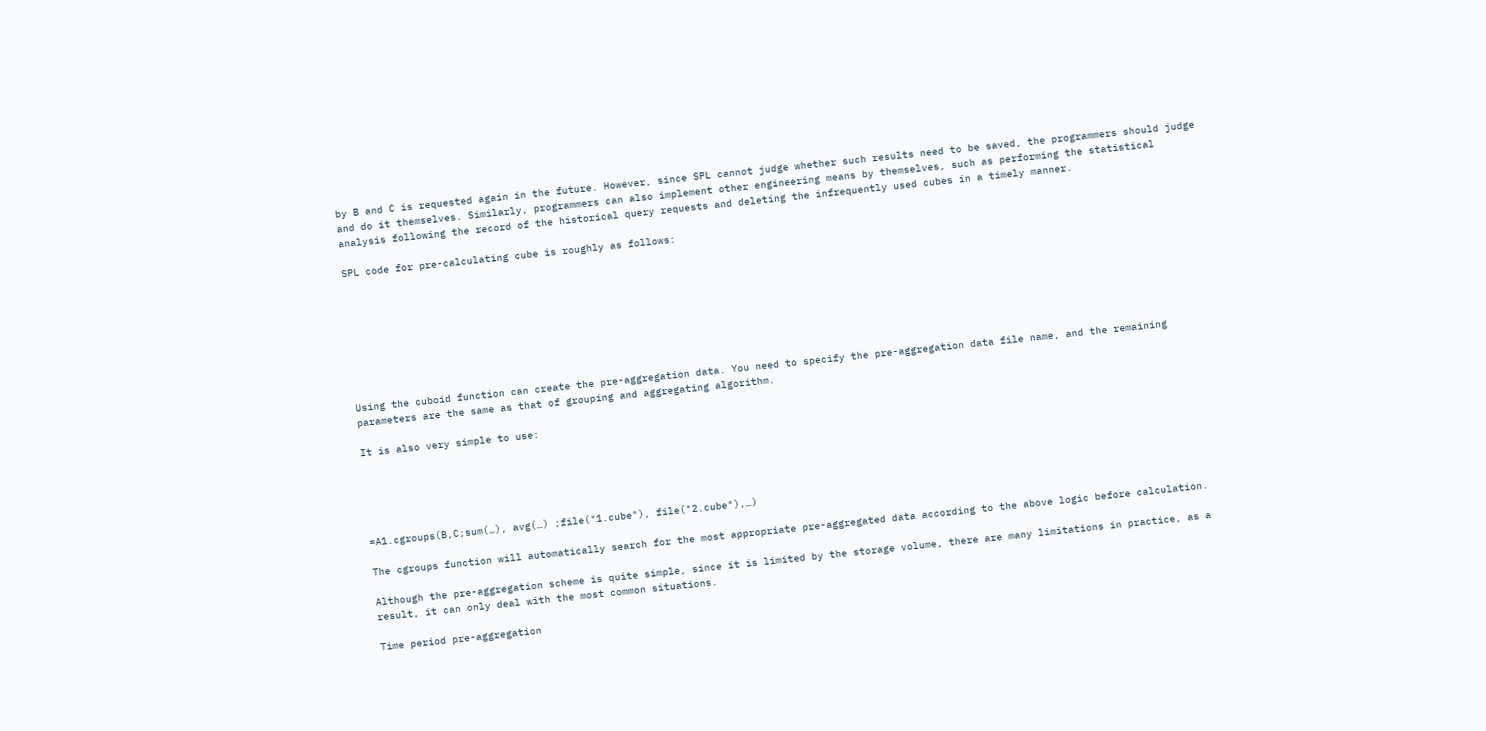by B and C is requested again in the future. However, since SPL cannot judge whether such results need to be saved, the programmers should judge and do it themselves. Similarly, programmers can also implement other engineering means by themselves, such as performing the statistical analysis following the record of the historical query requests and deleting the infrequently used cubes in a timely manner.

SPL code for pre-calculating cube is roughly as follows:








Using the cuboid function can create the pre-aggregation data. You need to specify the pre-aggregation data file name, and the remaining parameters are the same as that of grouping and aggregating algorithm.

It is also very simple to use:





=A1.cgroups(B,C;sum(…), avg(…) ;file("1.cube"), file("2.cube"),…)

The cgroups function will automatically search for the most appropriate pre-aggregated data according to the above logic before calculation.

Although the pre-aggregation scheme is quite simple, since it is limited by the storage volume, there are many limitations in practice, as a result, it can only deal with the most common situations.

Time period pre-aggregation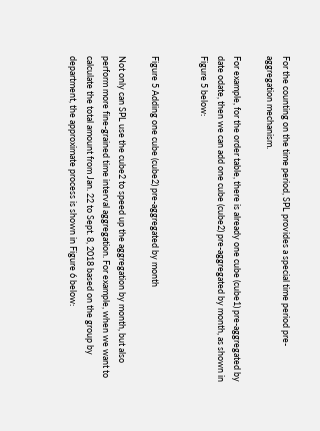For the counting on the time period, SPL provides a special time period pre-aggregation mechanism.

For example, for the order table, there is already one cube (cube1) pre-aggregated by date odate, then we can add one cube (cube2) pre-aggregated by month, as shown in Figure 5 below:


Figure 5 Adding one cube (cube2) pre-aggregated by month

Not only can SPL use the cube2 to speed up the aggregation by month, but also perform more fine-grained time interval aggregation. For example, when we want to calculate the total amount from Jan. 22 to Sept. 8, 2018 based on the group by department, the approximate process is shown in Figure 6 below: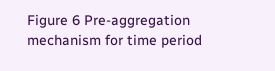Figure 6 Pre-aggregation mechanism for time period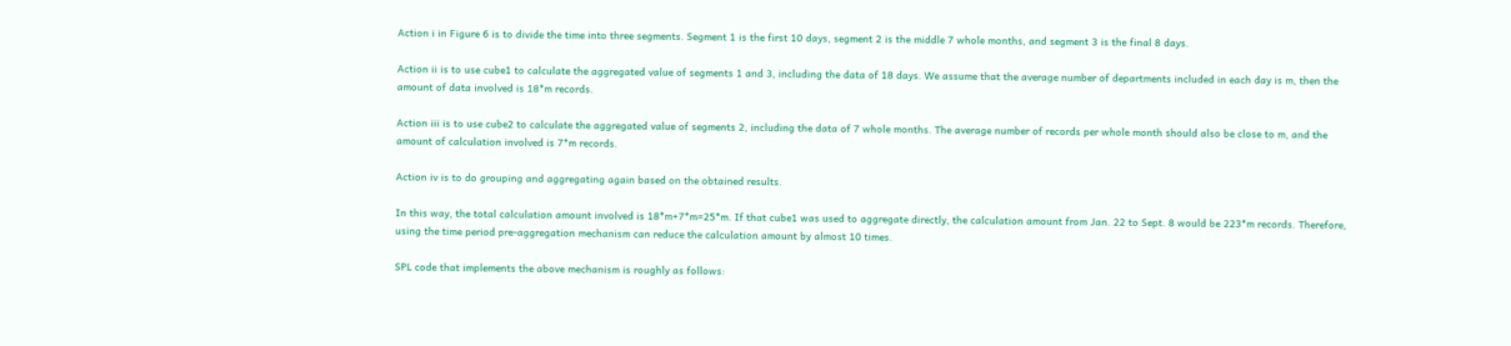Action i in Figure 6 is to divide the time into three segments. Segment 1 is the first 10 days, segment 2 is the middle 7 whole months, and segment 3 is the final 8 days.

Action ii is to use cube1 to calculate the aggregated value of segments 1 and 3, including the data of 18 days. We assume that the average number of departments included in each day is m, then the amount of data involved is 18*m records.

Action iii is to use cube2 to calculate the aggregated value of segments 2, including the data of 7 whole months. The average number of records per whole month should also be close to m, and the amount of calculation involved is 7*m records.

Action iv is to do grouping and aggregating again based on the obtained results.

In this way, the total calculation amount involved is 18*m+7*m=25*m. If that cube1 was used to aggregate directly, the calculation amount from Jan. 22 to Sept. 8 would be 223*m records. Therefore, using the time period pre-aggregation mechanism can reduce the calculation amount by almost 10 times.

SPL code that implements the above mechanism is roughly as follows: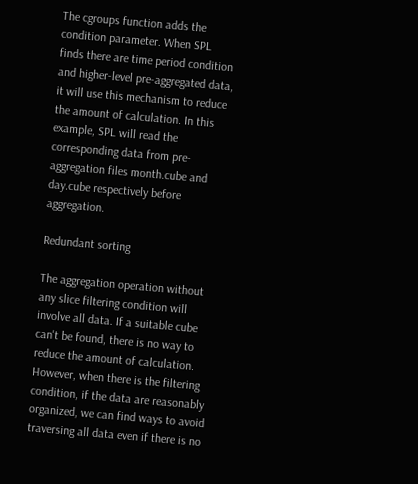The cgroups function adds the condition parameter. When SPL finds there are time period condition and higher-level pre-aggregated data, it will use this mechanism to reduce the amount of calculation. In this example, SPL will read the corresponding data from pre-aggregation files month.cube and day.cube respectively before aggregation.

Redundant sorting

The aggregation operation without any slice filtering condition will involve all data. If a suitable cube can't be found, there is no way to reduce the amount of calculation. However, when there is the filtering condition, if the data are reasonably organized, we can find ways to avoid traversing all data even if there is no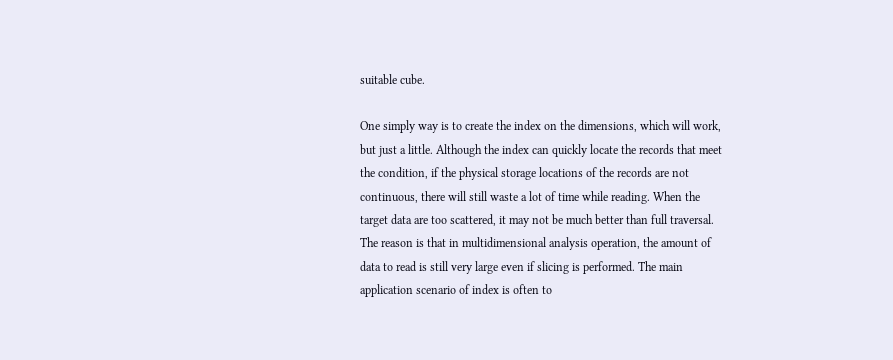suitable cube.

One simply way is to create the index on the dimensions, which will work, but just a little. Although the index can quickly locate the records that meet the condition, if the physical storage locations of the records are not continuous, there will still waste a lot of time while reading. When the target data are too scattered, it may not be much better than full traversal. The reason is that in multidimensional analysis operation, the amount of data to read is still very large even if slicing is performed. The main application scenario of index is often to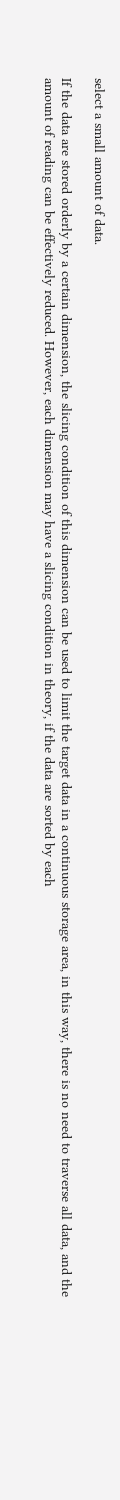select a small amount of data.

If the data are stored orderly by a certain dimension, the slicing condition of this dimension can be used to limit the target data in a continuous storage area, in this way, there is no need to traverse all data, and the amount of reading can be effectively reduced. However, each dimension may have a slicing condition in theory, if the data are sorted by each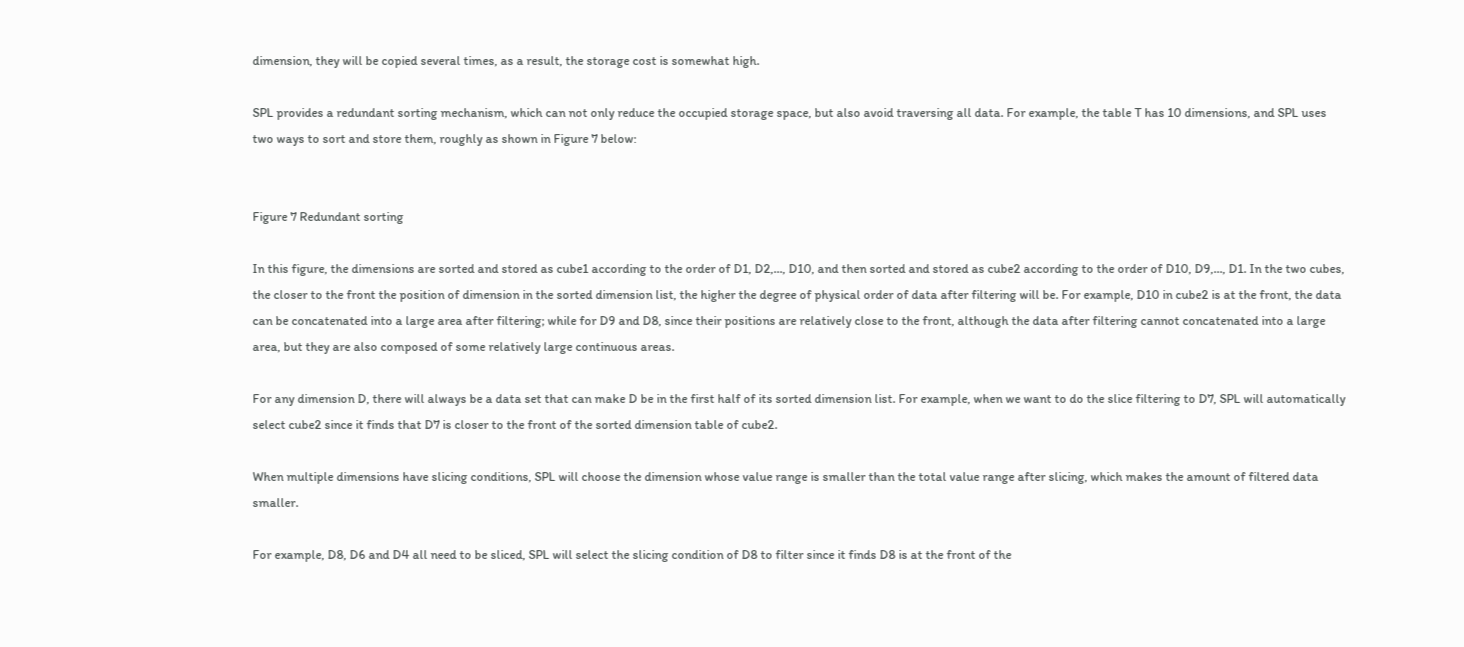dimension, they will be copied several times, as a result, the storage cost is somewhat high.

SPL provides a redundant sorting mechanism, which can not only reduce the occupied storage space, but also avoid traversing all data. For example, the table T has 10 dimensions, and SPL uses two ways to sort and store them, roughly as shown in Figure 7 below:


Figure 7 Redundant sorting

In this figure, the dimensions are sorted and stored as cube1 according to the order of D1, D2,..., D10, and then sorted and stored as cube2 according to the order of D10, D9,..., D1. In the two cubes, the closer to the front the position of dimension in the sorted dimension list, the higher the degree of physical order of data after filtering will be. For example, D10 in cube2 is at the front, the data can be concatenated into a large area after filtering; while for D9 and D8, since their positions are relatively close to the front, although the data after filtering cannot concatenated into a large area, but they are also composed of some relatively large continuous areas.

For any dimension D, there will always be a data set that can make D be in the first half of its sorted dimension list. For example, when we want to do the slice filtering to D7, SPL will automatically select cube2 since it finds that D7 is closer to the front of the sorted dimension table of cube2.

When multiple dimensions have slicing conditions, SPL will choose the dimension whose value range is smaller than the total value range after slicing, which makes the amount of filtered data smaller.

For example, D8, D6 and D4 all need to be sliced, SPL will select the slicing condition of D8 to filter since it finds D8 is at the front of the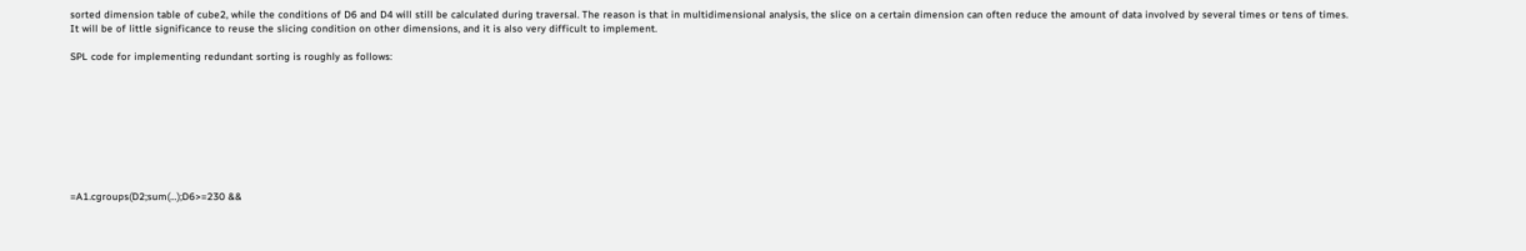sorted dimension table of cube2, while the conditions of D6 and D4 will still be calculated during traversal. The reason is that in multidimensional analysis, the slice on a certain dimension can often reduce the amount of data involved by several times or tens of times. It will be of little significance to reuse the slicing condition on other dimensions, and it is also very difficult to implement.

SPL code for implementing redundant sorting is roughly as follows:









=A1.cgroups(D2;sum(…);D6>=230 &&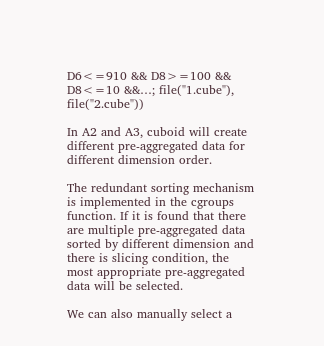D6<=910 && D8>=100 && D8<=10 &&…; file("1.cube"), file("2.cube"))

In A2 and A3, cuboid will create different pre-aggregated data for different dimension order.

The redundant sorting mechanism is implemented in the cgroups function. If it is found that there are multiple pre-aggregated data sorted by different dimension and there is slicing condition, the most appropriate pre-aggregated data will be selected.

We can also manually select a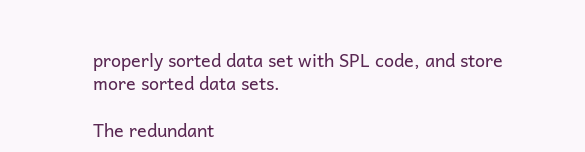properly sorted data set with SPL code, and store more sorted data sets.

The redundant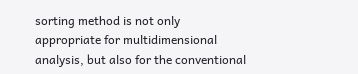sorting method is not only appropriate for multidimensional analysis, but also for the conventional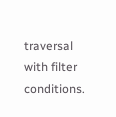traversal with filter conditions.